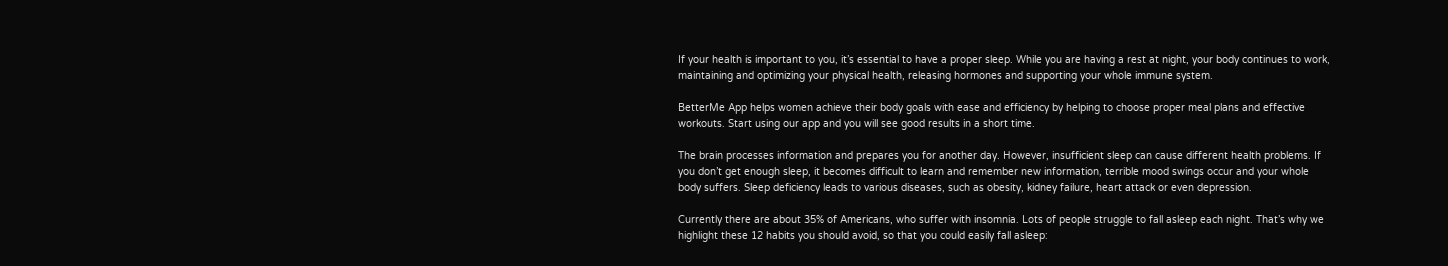If your health is important to you, it’s essential to have a proper sleep. While you are having a rest at night, your body continues to work, maintaining and optimizing your physical health, releasing hormones and supporting your whole immune system.

BetterMe App helps women achieve their body goals with ease and efficiency by helping to choose proper meal plans and effective workouts. Start using our app and you will see good results in a short time.

The brain processes information and prepares you for another day. However, insufficient sleep can cause different health problems. If you don’t get enough sleep, it becomes difficult to learn and remember new information, terrible mood swings occur and your whole body suffers. Sleep deficiency leads to various diseases, such as obesity, kidney failure, heart attack or even depression.

Currently there are about 35% of Americans, who suffer with insomnia. Lots of people struggle to fall asleep each night. That’s why we highlight these 12 habits you should avoid, so that you could easily fall asleep: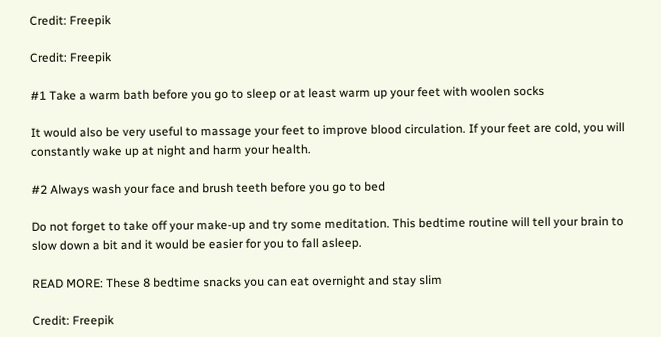Credit: Freepik

Credit: Freepik

#1 Take a warm bath before you go to sleep or at least warm up your feet with woolen socks

It would also be very useful to massage your feet to improve blood circulation. If your feet are cold, you will constantly wake up at night and harm your health.

#2 Always wash your face and brush teeth before you go to bed

Do not forget to take off your make-up and try some meditation. This bedtime routine will tell your brain to slow down a bit and it would be easier for you to fall asleep.

READ MORE: These 8 bedtime snacks you can eat overnight and stay slim

Credit: Freepik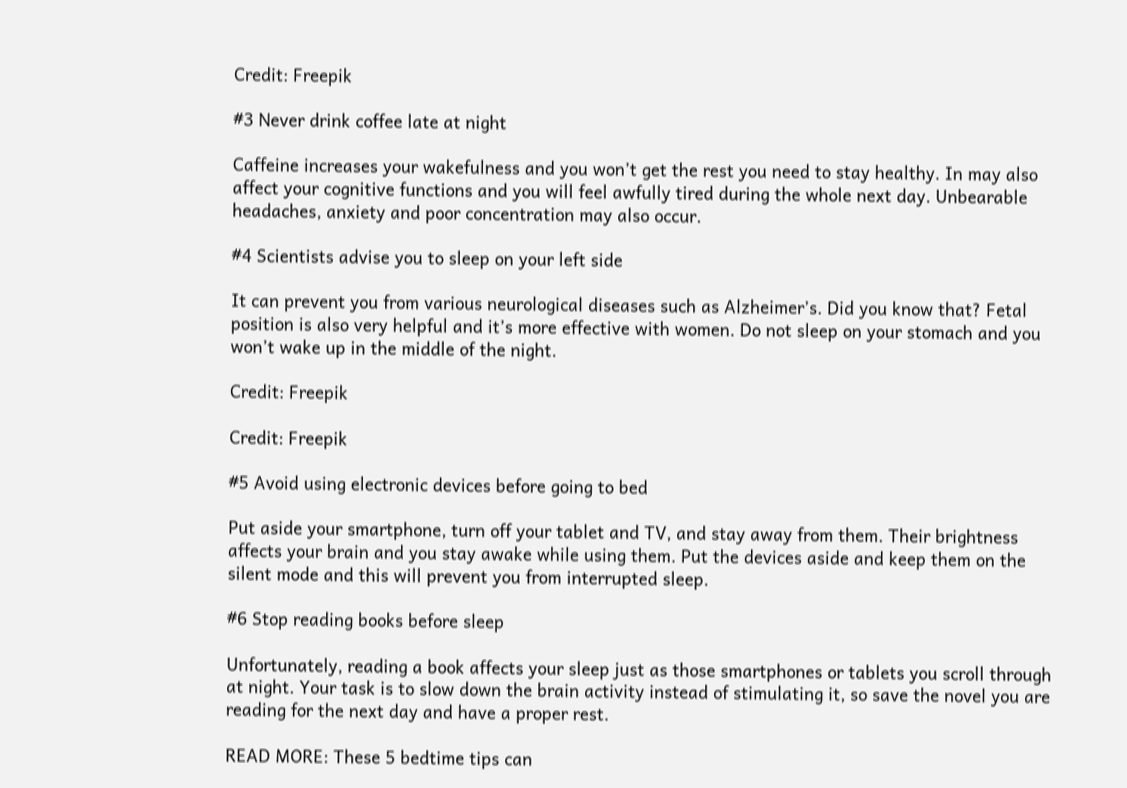Credit: Freepik

#3 Never drink coffee late at night

Caffeine increases your wakefulness and you won’t get the rest you need to stay healthy. In may also affect your cognitive functions and you will feel awfully tired during the whole next day. Unbearable headaches, anxiety and poor concentration may also occur.

#4 Scientists advise you to sleep on your left side

It can prevent you from various neurological diseases such as Alzheimer’s. Did you know that? Fetal position is also very helpful and it’s more effective with women. Do not sleep on your stomach and you won’t wake up in the middle of the night.

Credit: Freepik

Credit: Freepik

#5 Avoid using electronic devices before going to bed

Put aside your smartphone, turn off your tablet and TV, and stay away from them. Their brightness affects your brain and you stay awake while using them. Put the devices aside and keep them on the silent mode and this will prevent you from interrupted sleep.

#6 Stop reading books before sleep

Unfortunately, reading a book affects your sleep just as those smartphones or tablets you scroll through at night. Your task is to slow down the brain activity instead of stimulating it, so save the novel you are reading for the next day and have a proper rest.

READ MORE: These 5 bedtime tips can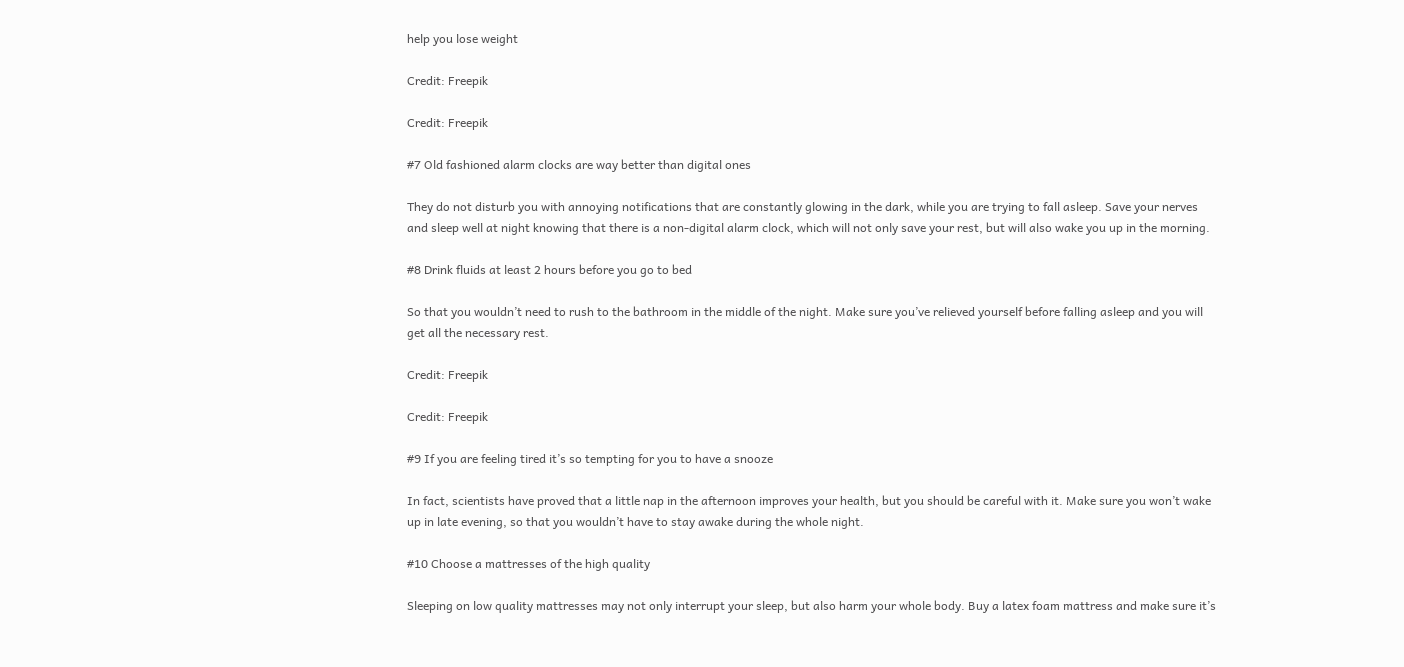help you lose weight

Credit: Freepik

Credit: Freepik

#7 Old fashioned alarm clocks are way better than digital ones

They do not disturb you with annoying notifications that are constantly glowing in the dark, while you are trying to fall asleep. Save your nerves and sleep well at night knowing that there is a non-digital alarm clock, which will not only save your rest, but will also wake you up in the morning.

#8 Drink fluids at least 2 hours before you go to bed

So that you wouldn’t need to rush to the bathroom in the middle of the night. Make sure you’ve relieved yourself before falling asleep and you will get all the necessary rest.

Credit: Freepik

Credit: Freepik

#9 If you are feeling tired it’s so tempting for you to have a snooze

In fact, scientists have proved that a little nap in the afternoon improves your health, but you should be careful with it. Make sure you won’t wake up in late evening, so that you wouldn’t have to stay awake during the whole night.

#10 Choose a mattresses of the high quality

Sleeping on low quality mattresses may not only interrupt your sleep, but also harm your whole body. Buy a latex foam mattress and make sure it’s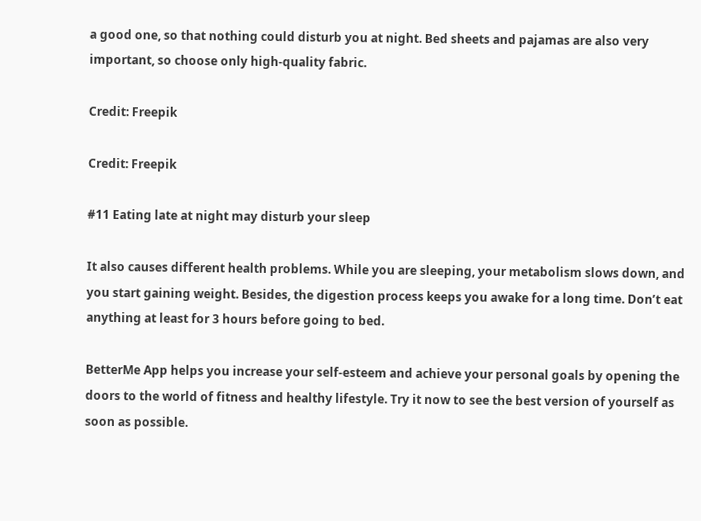a good one, so that nothing could disturb you at night. Bed sheets and pajamas are also very important, so choose only high-quality fabric.

Credit: Freepik

Credit: Freepik

#11 Eating late at night may disturb your sleep

It also causes different health problems. While you are sleeping, your metabolism slows down, and you start gaining weight. Besides, the digestion process keeps you awake for a long time. Don’t eat anything at least for 3 hours before going to bed.

BetterMe App helps you increase your self-esteem and achieve your personal goals by opening the doors to the world of fitness and healthy lifestyle. Try it now to see the best version of yourself as soon as possible.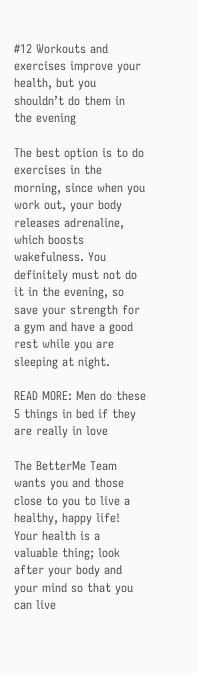#12 Workouts and exercises improve your health, but you shouldn’t do them in the evening

The best option is to do exercises in the morning, since when you work out, your body releases adrenaline, which boosts wakefulness. You definitely must not do it in the evening, so save your strength for a gym and have a good rest while you are sleeping at night.

READ MORE: Men do these 5 things in bed if they are really in love

The BetterMe Team wants you and those close to you to live a healthy, happy life! Your health is a valuable thing; look after your body and your mind so that you can live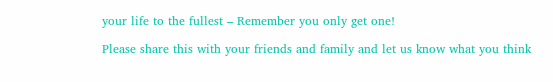your life to the fullest – Remember you only get one!

Please share this with your friends and family and let us know what you think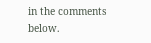in the comments below.